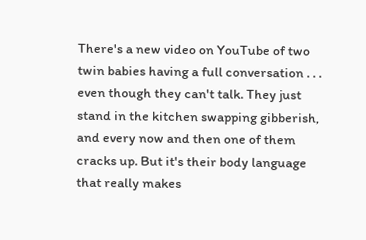There's a new video on YouTube of two twin babies having a full conversation . . . even though they can't talk. They just stand in the kitchen swapping gibberish, and every now and then one of them cracks up. But it's their body language that really makes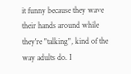it funny because they wave their hands around while they're "talking", kind of the way adults do. I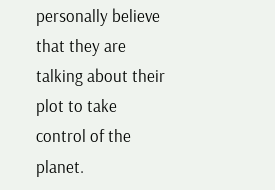personally believe that they are talking about their plot to take control of the planet.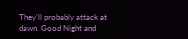They'll probably attack at dawn. Good Night and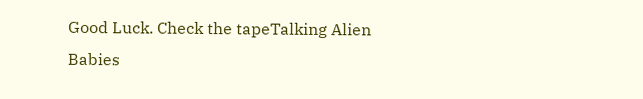Good Luck. Check the tapeTalking Alien Babies